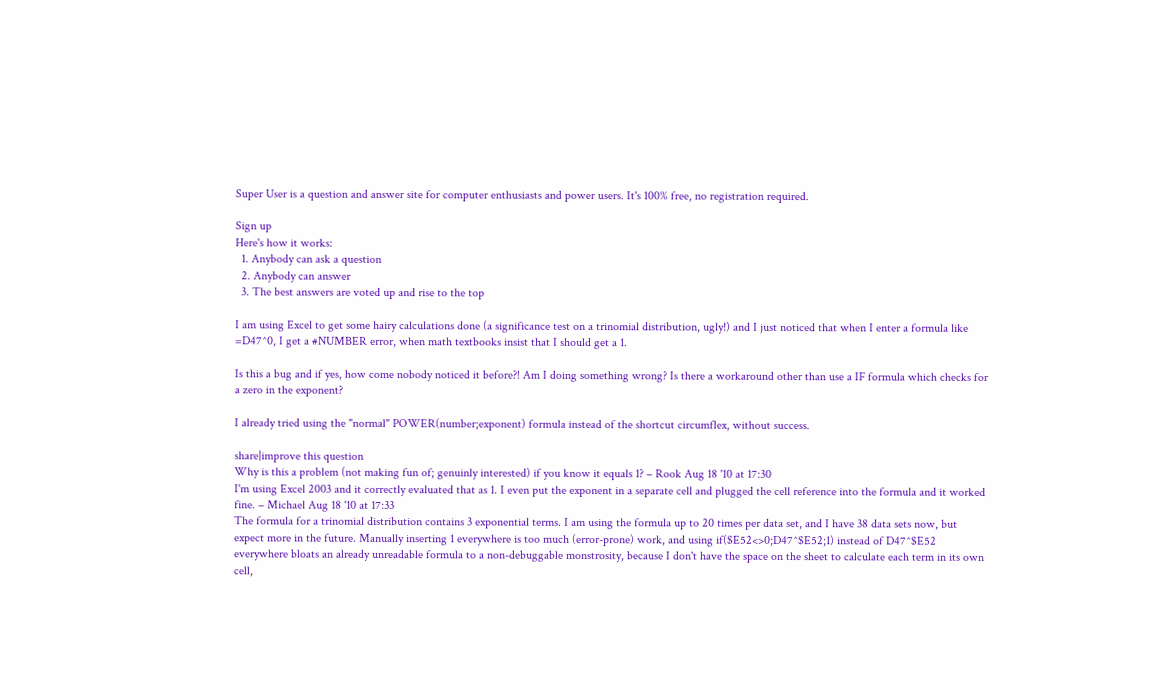Super User is a question and answer site for computer enthusiasts and power users. It's 100% free, no registration required.

Sign up
Here's how it works:
  1. Anybody can ask a question
  2. Anybody can answer
  3. The best answers are voted up and rise to the top

I am using Excel to get some hairy calculations done (a significance test on a trinomial distribution, ugly!) and I just noticed that when I enter a formula like =D47^0, I get a #NUMBER error, when math textbooks insist that I should get a 1.

Is this a bug and if yes, how come nobody noticed it before?! Am I doing something wrong? Is there a workaround other than use a IF formula which checks for a zero in the exponent?

I already tried using the "normal" POWER(number;exponent) formula instead of the shortcut circumflex, without success.

share|improve this question
Why is this a problem (not making fun of; genuinly interested) if you know it equals 1? – Rook Aug 18 '10 at 17:30
I'm using Excel 2003 and it correctly evaluated that as 1. I even put the exponent in a separate cell and plugged the cell reference into the formula and it worked fine. – Michael Aug 18 '10 at 17:33
The formula for a trinomial distribution contains 3 exponential terms. I am using the formula up to 20 times per data set, and I have 38 data sets now, but expect more in the future. Manually inserting 1 everywhere is too much (error-prone) work, and using if($E52<>0;D47^$E52;1) instead of D47^$E52 everywhere bloats an already unreadable formula to a non-debuggable monstrosity, because I don't have the space on the sheet to calculate each term in its own cell,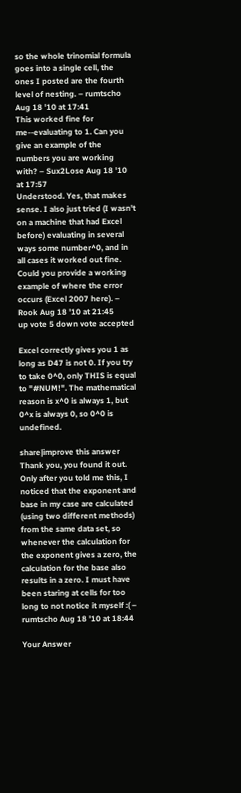so the whole trinomial formula goes into a single cell, the ones I posted are the fourth level of nesting. – rumtscho Aug 18 '10 at 17:41
This worked fine for me--evaluating to 1. Can you give an example of the numbers you are working with? – Sux2Lose Aug 18 '10 at 17:57
Understood. Yes, that makes sense. I also just tried (I wasn't on a machine that had Excel before) evaluating in several ways some number^0, and in all cases it worked out fine. Could you provide a working example of where the error occurs (Excel 2007 here). – Rook Aug 18 '10 at 21:45
up vote 5 down vote accepted

Excel correctly gives you 1 as long as D47 is not 0. If you try to take 0^0, only THIS is equal to "#NUM!". The mathematical reason is x^0 is always 1, but 0^x is always 0, so 0^0 is undefined.

share|improve this answer
Thank you, you found it out. Only after you told me this, I noticed that the exponent and base in my case are calculated (using two different methods) from the same data set, so whenever the calculation for the exponent gives a zero, the calculation for the base also results in a zero. I must have been staring at cells for too long to not notice it myself :( – rumtscho Aug 18 '10 at 18:44

Your Answer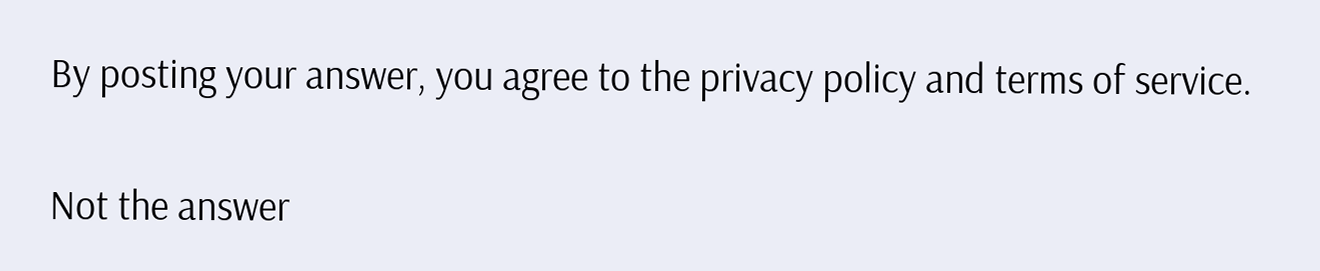By posting your answer, you agree to the privacy policy and terms of service.

Not the answer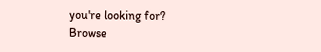you're looking for? Browse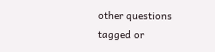other questions tagged or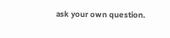ask your own question.